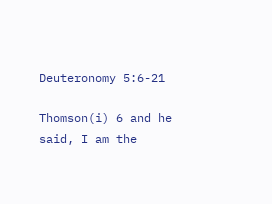Deuteronomy 5:6-21

Thomson(i) 6 and he said, I am the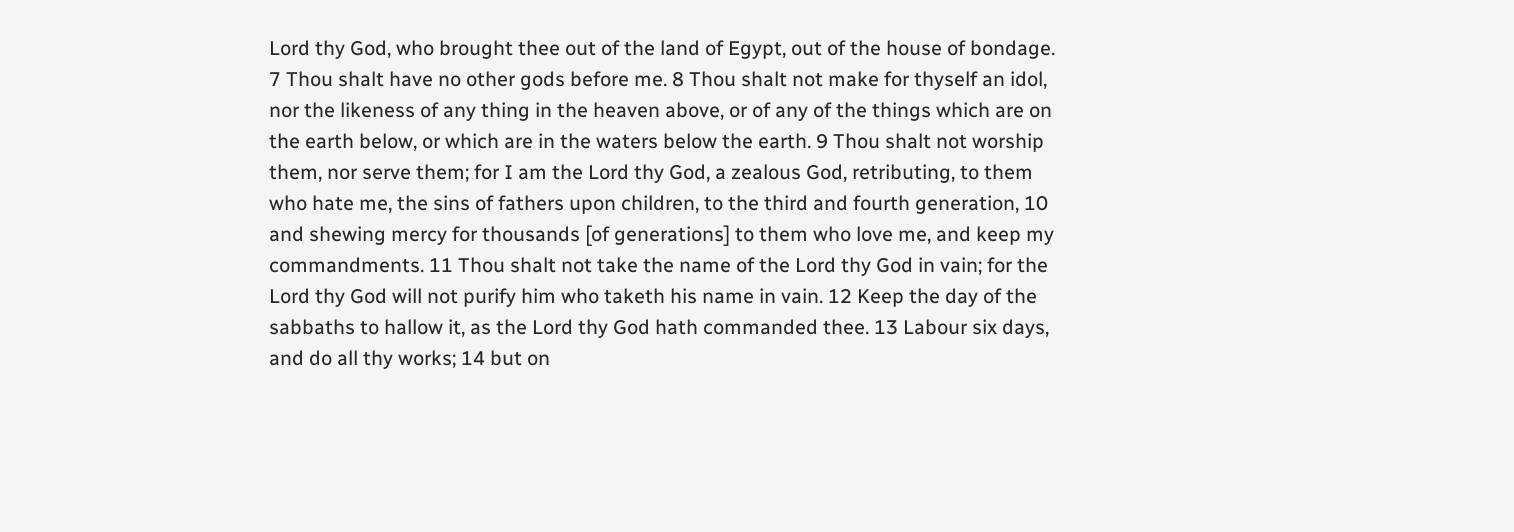Lord thy God, who brought thee out of the land of Egypt, out of the house of bondage. 7 Thou shalt have no other gods before me. 8 Thou shalt not make for thyself an idol, nor the likeness of any thing in the heaven above, or of any of the things which are on the earth below, or which are in the waters below the earth. 9 Thou shalt not worship them, nor serve them; for I am the Lord thy God, a zealous God, retributing, to them who hate me, the sins of fathers upon children, to the third and fourth generation, 10 and shewing mercy for thousands [of generations] to them who love me, and keep my commandments. 11 Thou shalt not take the name of the Lord thy God in vain; for the Lord thy God will not purify him who taketh his name in vain. 12 Keep the day of the sabbaths to hallow it, as the Lord thy God hath commanded thee. 13 Labour six days, and do all thy works; 14 but on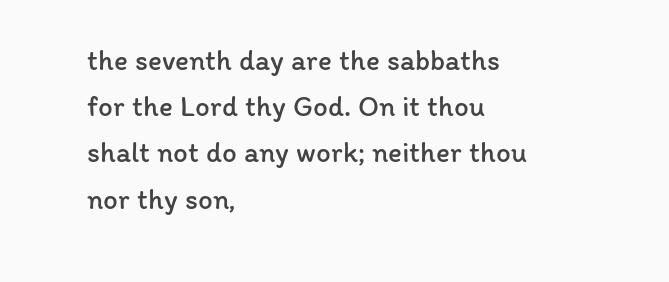the seventh day are the sabbaths for the Lord thy God. On it thou shalt not do any work; neither thou nor thy son,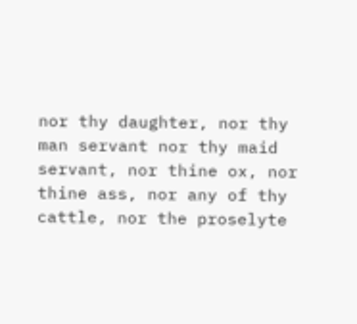nor thy daughter, nor thy man servant nor thy maid servant, nor thine ox, nor thine ass, nor any of thy cattle, nor the proselyte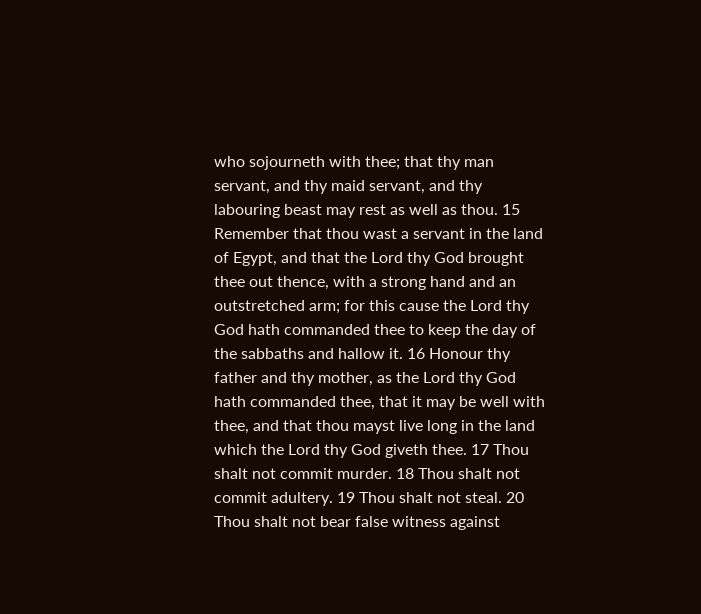who sojourneth with thee; that thy man servant, and thy maid servant, and thy labouring beast may rest as well as thou. 15 Remember that thou wast a servant in the land of Egypt, and that the Lord thy God brought thee out thence, with a strong hand and an outstretched arm; for this cause the Lord thy God hath commanded thee to keep the day of the sabbaths and hallow it. 16 Honour thy father and thy mother, as the Lord thy God hath commanded thee, that it may be well with thee, and that thou mayst live long in the land which the Lord thy God giveth thee. 17 Thou shalt not commit murder. 18 Thou shalt not commit adultery. 19 Thou shalt not steal. 20 Thou shalt not bear false witness against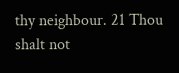thy neighbour. 21 Thou shalt not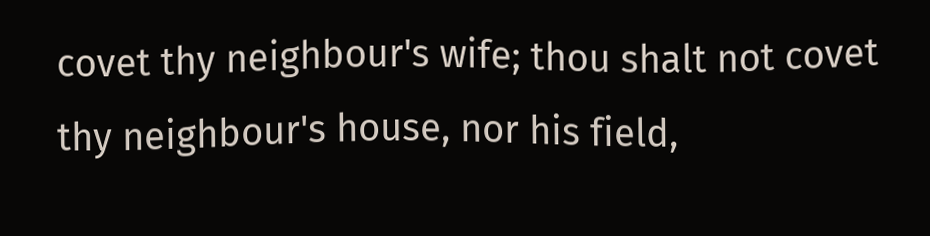covet thy neighbour's wife; thou shalt not covet thy neighbour's house, nor his field,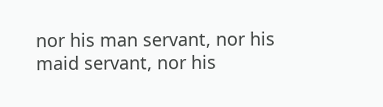nor his man servant, nor his maid servant, nor his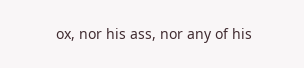ox, nor his ass, nor any of his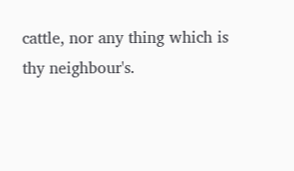cattle, nor any thing which is thy neighbour's.